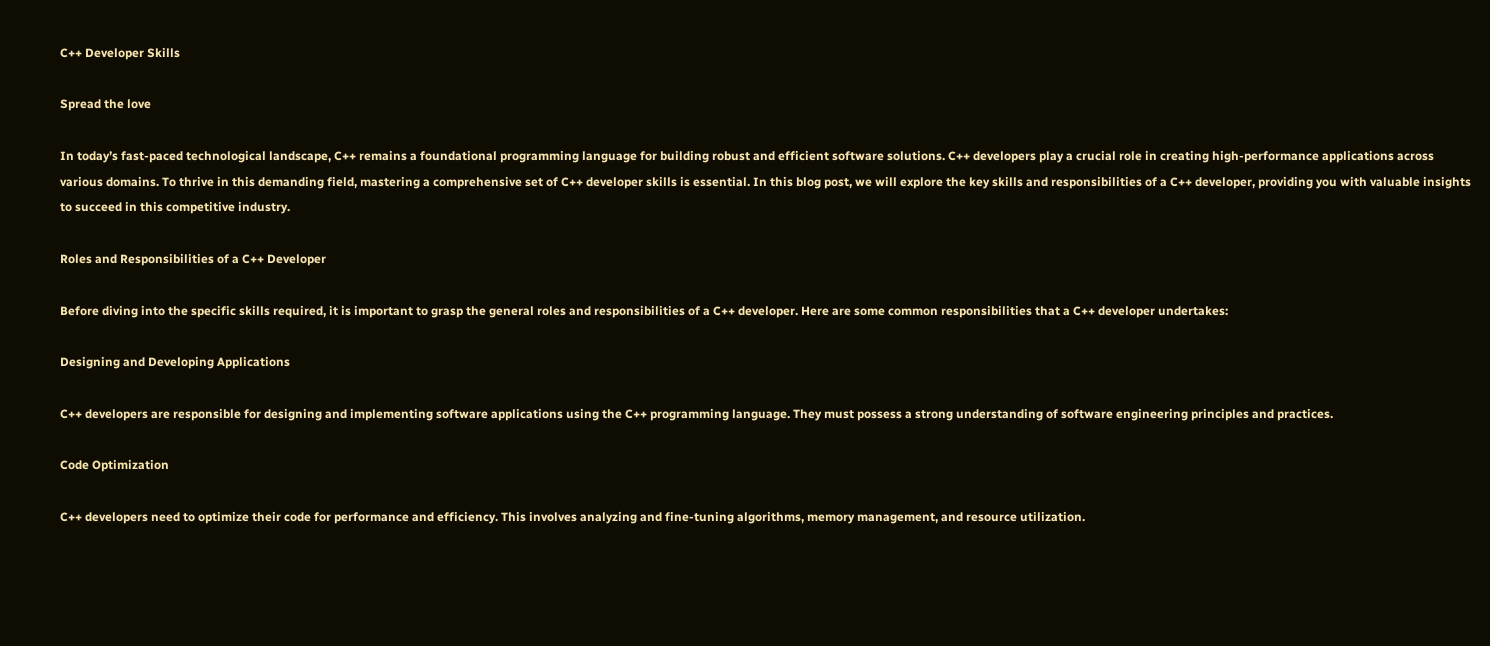C++ Developer Skills

Spread the love

In today’s fast-paced technological landscape, C++ remains a foundational programming language for building robust and efficient software solutions. C++ developers play a crucial role in creating high-performance applications across various domains. To thrive in this demanding field, mastering a comprehensive set of C++ developer skills is essential. In this blog post, we will explore the key skills and responsibilities of a C++ developer, providing you with valuable insights to succeed in this competitive industry.

Roles and Responsibilities of a C++ Developer

Before diving into the specific skills required, it is important to grasp the general roles and responsibilities of a C++ developer. Here are some common responsibilities that a C++ developer undertakes:

Designing and Developing Applications

C++ developers are responsible for designing and implementing software applications using the C++ programming language. They must possess a strong understanding of software engineering principles and practices.

Code Optimization

C++ developers need to optimize their code for performance and efficiency. This involves analyzing and fine-tuning algorithms, memory management, and resource utilization.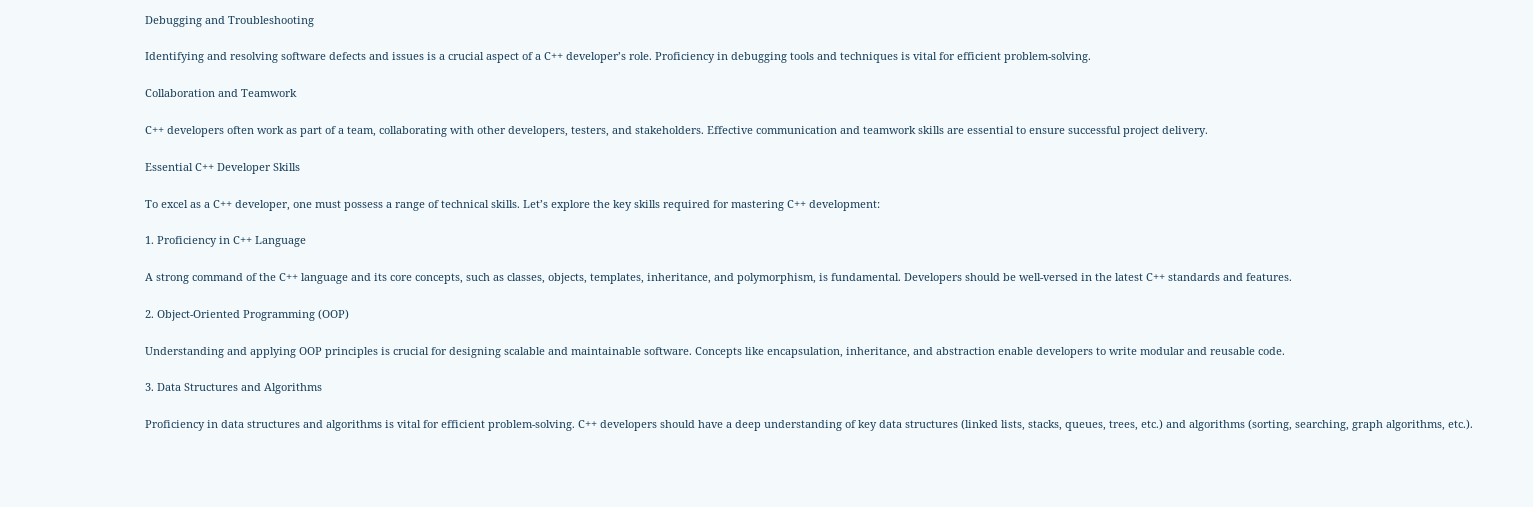Debugging and Troubleshooting

Identifying and resolving software defects and issues is a crucial aspect of a C++ developer’s role. Proficiency in debugging tools and techniques is vital for efficient problem-solving.

Collaboration and Teamwork

C++ developers often work as part of a team, collaborating with other developers, testers, and stakeholders. Effective communication and teamwork skills are essential to ensure successful project delivery.

Essential C++ Developer Skills

To excel as a C++ developer, one must possess a range of technical skills. Let’s explore the key skills required for mastering C++ development:

1. Proficiency in C++ Language

A strong command of the C++ language and its core concepts, such as classes, objects, templates, inheritance, and polymorphism, is fundamental. Developers should be well-versed in the latest C++ standards and features.

2. Object-Oriented Programming (OOP)

Understanding and applying OOP principles is crucial for designing scalable and maintainable software. Concepts like encapsulation, inheritance, and abstraction enable developers to write modular and reusable code.

3. Data Structures and Algorithms

Proficiency in data structures and algorithms is vital for efficient problem-solving. C++ developers should have a deep understanding of key data structures (linked lists, stacks, queues, trees, etc.) and algorithms (sorting, searching, graph algorithms, etc.).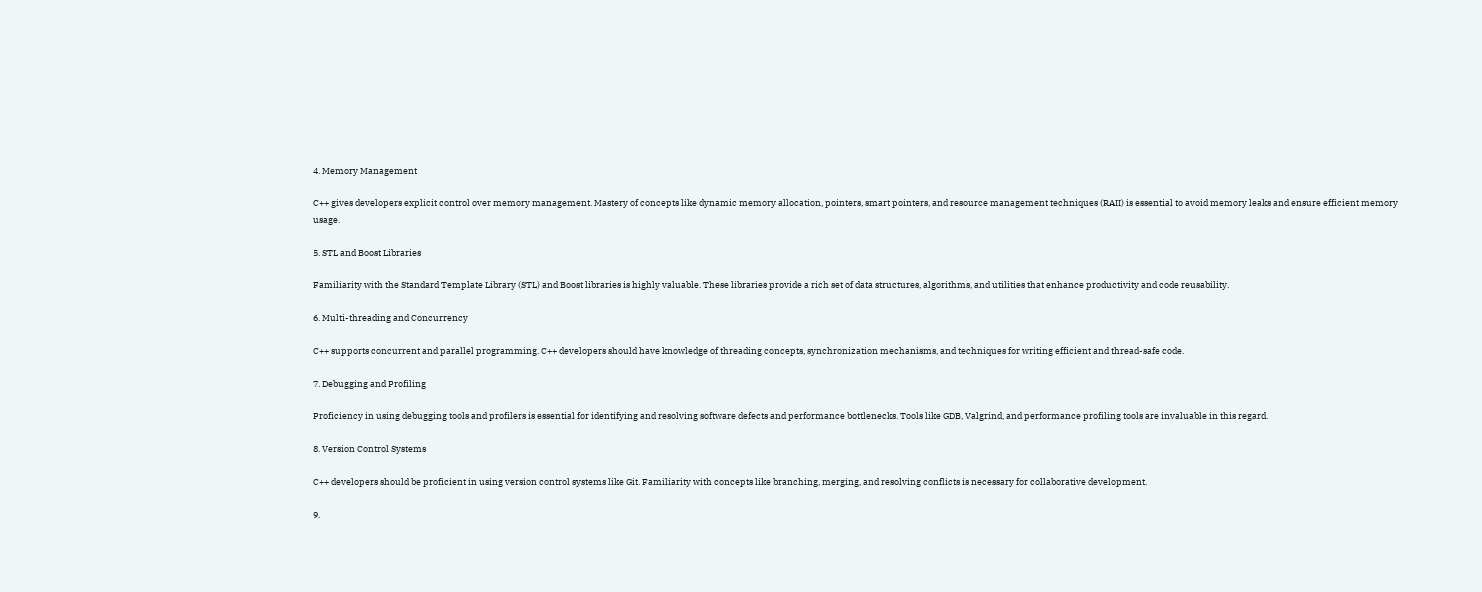4. Memory Management

C++ gives developers explicit control over memory management. Mastery of concepts like dynamic memory allocation, pointers, smart pointers, and resource management techniques (RAII) is essential to avoid memory leaks and ensure efficient memory usage.

5. STL and Boost Libraries

Familiarity with the Standard Template Library (STL) and Boost libraries is highly valuable. These libraries provide a rich set of data structures, algorithms, and utilities that enhance productivity and code reusability.

6. Multi-threading and Concurrency

C++ supports concurrent and parallel programming. C++ developers should have knowledge of threading concepts, synchronization mechanisms, and techniques for writing efficient and thread-safe code.

7. Debugging and Profiling

Proficiency in using debugging tools and profilers is essential for identifying and resolving software defects and performance bottlenecks. Tools like GDB, Valgrind, and performance profiling tools are invaluable in this regard.

8. Version Control Systems

C++ developers should be proficient in using version control systems like Git. Familiarity with concepts like branching, merging, and resolving conflicts is necessary for collaborative development.

9.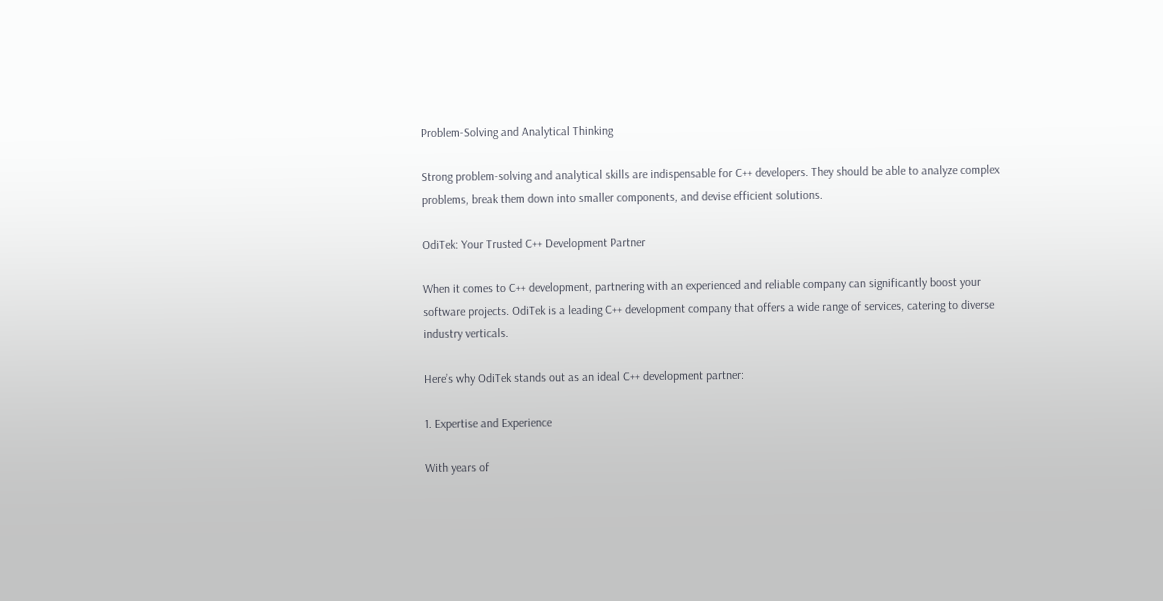Problem-Solving and Analytical Thinking

Strong problem-solving and analytical skills are indispensable for C++ developers. They should be able to analyze complex problems, break them down into smaller components, and devise efficient solutions.

OdiTek: Your Trusted C++ Development Partner

When it comes to C++ development, partnering with an experienced and reliable company can significantly boost your software projects. OdiTek is a leading C++ development company that offers a wide range of services, catering to diverse industry verticals.

Here’s why OdiTek stands out as an ideal C++ development partner:

1. Expertise and Experience

With years of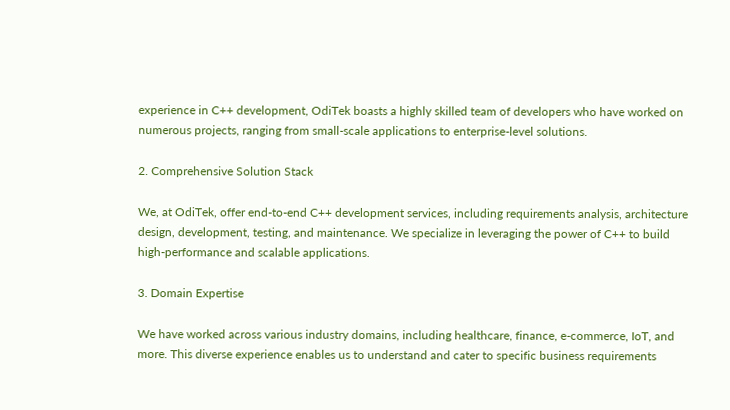experience in C++ development, OdiTek boasts a highly skilled team of developers who have worked on numerous projects, ranging from small-scale applications to enterprise-level solutions.

2. Comprehensive Solution Stack

We, at OdiTek, offer end-to-end C++ development services, including requirements analysis, architecture design, development, testing, and maintenance. We specialize in leveraging the power of C++ to build high-performance and scalable applications.

3. Domain Expertise

We have worked across various industry domains, including healthcare, finance, e-commerce, IoT, and more. This diverse experience enables us to understand and cater to specific business requirements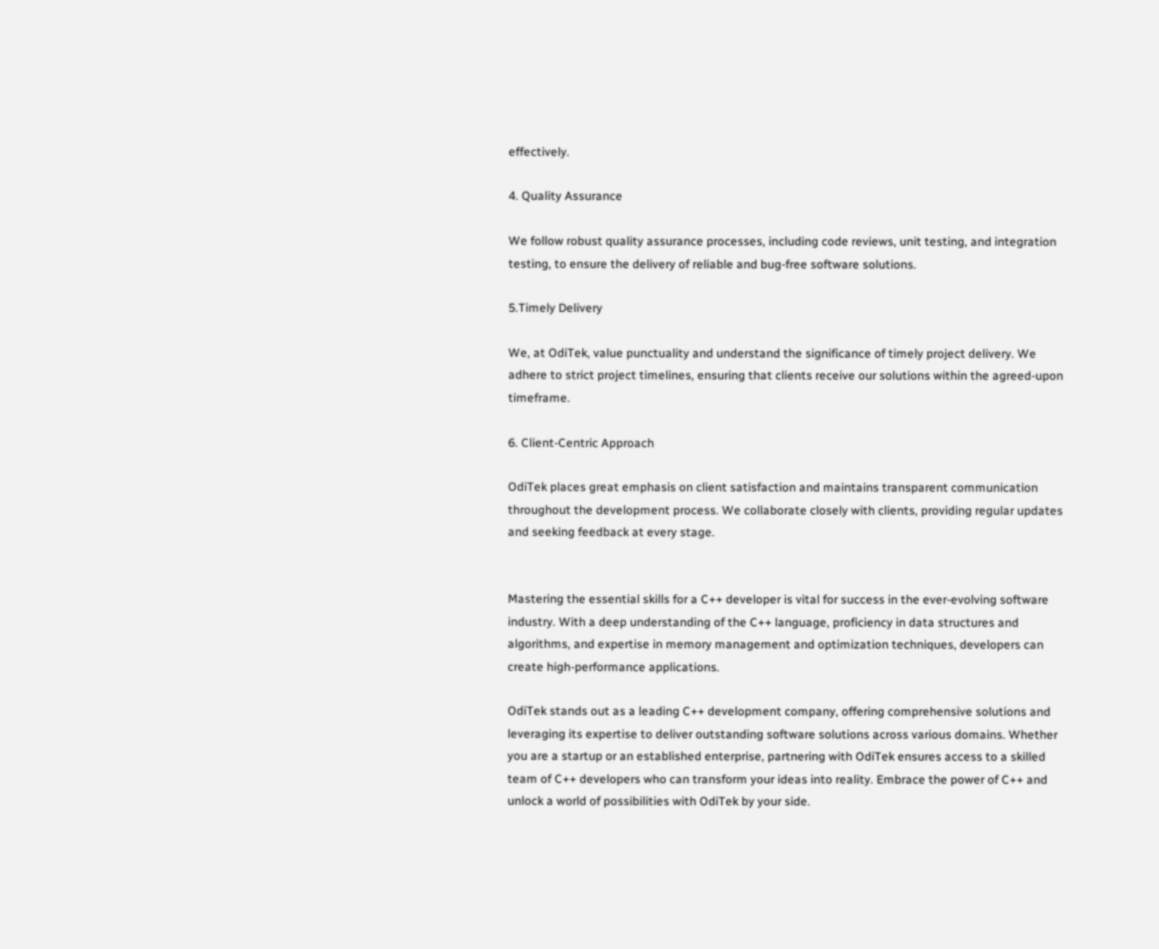effectively.

4. Quality Assurance

We follow robust quality assurance processes, including code reviews, unit testing, and integration testing, to ensure the delivery of reliable and bug-free software solutions.

5.Timely Delivery

We, at OdiTek, value punctuality and understand the significance of timely project delivery. We adhere to strict project timelines, ensuring that clients receive our solutions within the agreed-upon timeframe.

6. Client-Centric Approach

OdiTek places great emphasis on client satisfaction and maintains transparent communication throughout the development process. We collaborate closely with clients, providing regular updates and seeking feedback at every stage.


Mastering the essential skills for a C++ developer is vital for success in the ever-evolving software industry. With a deep understanding of the C++ language, proficiency in data structures and algorithms, and expertise in memory management and optimization techniques, developers can create high-performance applications.

OdiTek stands out as a leading C++ development company, offering comprehensive solutions and leveraging its expertise to deliver outstanding software solutions across various domains. Whether you are a startup or an established enterprise, partnering with OdiTek ensures access to a skilled team of C++ developers who can transform your ideas into reality. Embrace the power of C++ and unlock a world of possibilities with OdiTek by your side.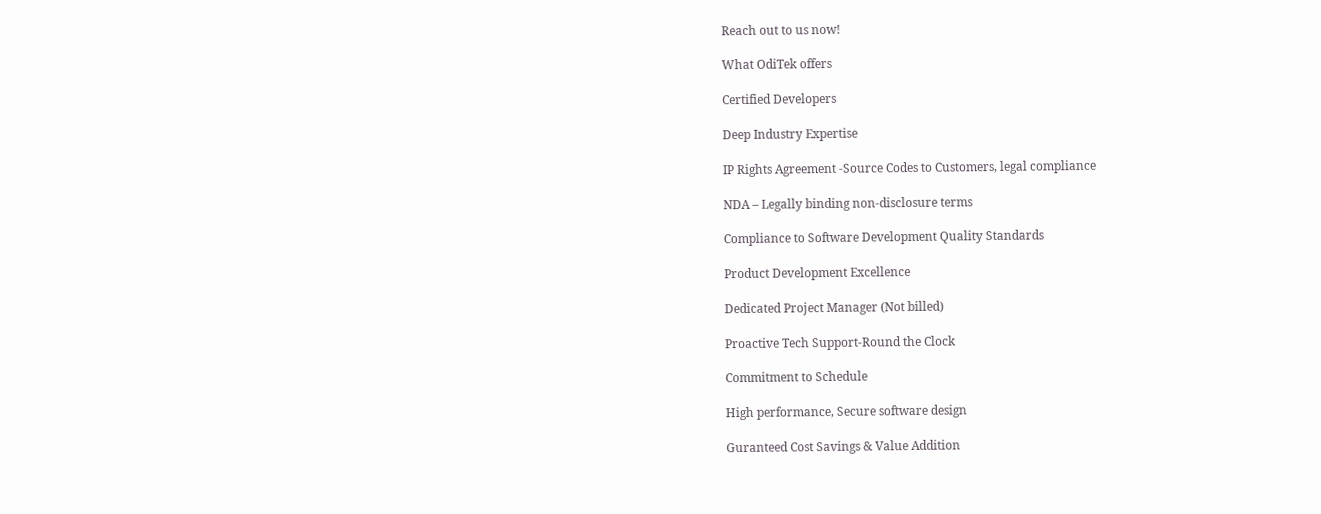Reach out to us now!

What OdiTek offers

Certified Developers

Deep Industry Expertise

IP Rights Agreement -Source Codes to Customers, legal compliance

NDA – Legally binding non-disclosure terms

Compliance to Software Development Quality Standards

Product Development Excellence

Dedicated Project Manager (Not billed)

Proactive Tech Support-Round the Clock

Commitment to Schedule

High performance, Secure software design

Guranteed Cost Savings & Value Addition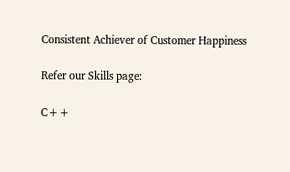Consistent Achiever of Customer Happiness

Refer our Skills page:

C++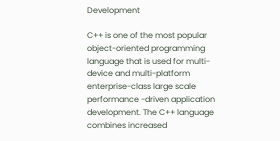Development

C++ is one of the most popular object-oriented programming language that is used for multi-device and multi-platform enterprise-class large scale performance -driven application development. The C++ language combines increased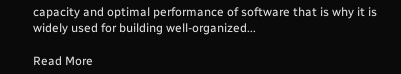capacity and optimal performance of software that is why it is widely used for building well-organized...

Read More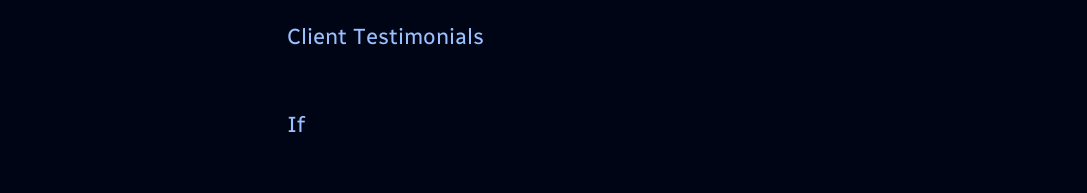Client Testimonials

If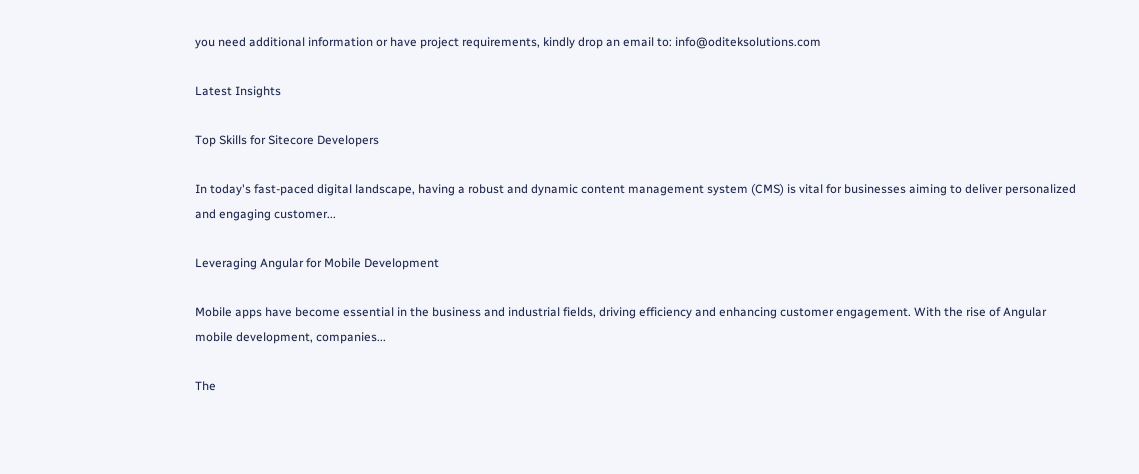you need additional information or have project requirements, kindly drop an email to: info@oditeksolutions.com

Latest Insights

Top Skills for Sitecore Developers

In today's fast-paced digital landscape, having a robust and dynamic content management system (CMS) is vital for businesses aiming to deliver personalized and engaging customer...

Leveraging Angular for Mobile Development

Mobile apps have become essential in the business and industrial fields, driving efficiency and enhancing customer engagement. With the rise of Angular mobile development, companies...

The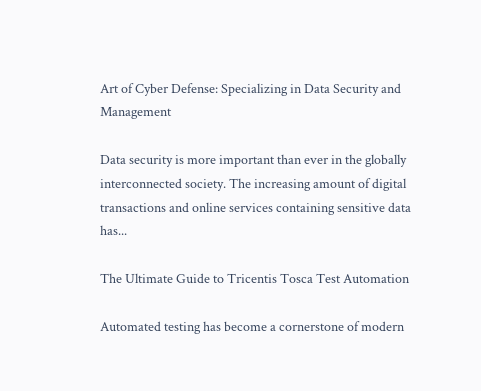Art of Cyber Defense: Specializing in Data Security and Management

Data security is more important than ever in the globally interconnected society. The increasing amount of digital transactions and online services containing sensitive data has...

The Ultimate Guide to Tricentis Tosca Test Automation

Automated testing has become a cornerstone of modern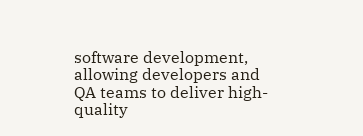software development, allowing developers and QA teams to deliver high-quality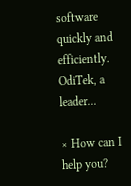software quickly and efficiently. OdiTek, a leader...

× How can I help you?